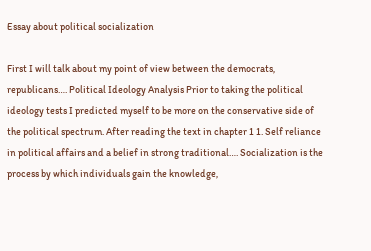Essay about political socialization

First I will talk about my point of view between the democrats, republicans…. Political Ideology Analysis Prior to taking the political ideology tests I predicted myself to be more on the conservative side of the political spectrum. After reading the text in chapter 1 1. Self reliance in political affairs and a belief in strong traditional…. Socialization is the process by which individuals gain the knowledge,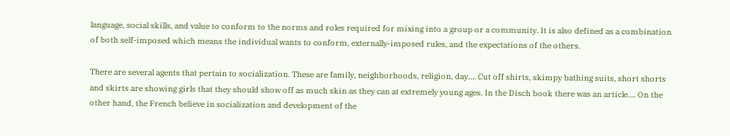language, social skills, and value to conform to the norms and roles required for mixing into a group or a community. It is also defined as a combination of both self-imposed which means the individual wants to conform, externally-imposed rules, and the expectations of the others.

There are several agents that pertain to socialization. These are family, neighborhoods, religion, day…. Cut off shirts, skimpy bathing suits, short shorts and skirts are showing girls that they should show off as much skin as they can at extremely young ages. In the Disch book there was an article…. On the other hand, the French believe in socialization and development of the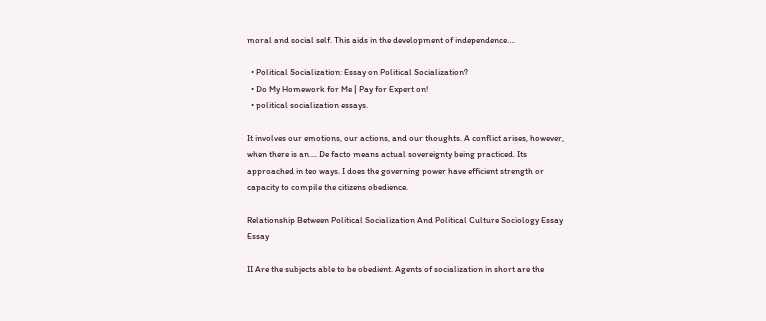moral and social self. This aids in the development of independence….

  • Political Socialization: Essay on Political Socialization?
  • Do My Homework for Me | Pay for Expert on!
  • political socialization essays.

It involves our emotions, our actions, and our thoughts. A conflict arises, however, when there is an…. De facto means actual sovereignty being practiced. Its approached in teo ways. I does the governing power have efficient strength or capacity to compile the citizens obedience.

Relationship Between Political Socialization And Political Culture Sociology Essay Essay

II Are the subjects able to be obedient. Agents of socialization in short are the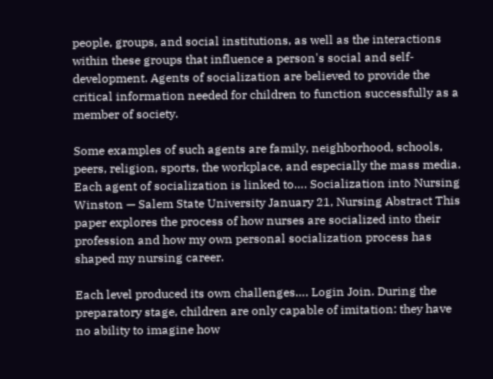people, groups, and social institutions, as well as the interactions within these groups that influence a person's social and self-development. Agents of socialization are believed to provide the critical information needed for children to function successfully as a member of society.

Some examples of such agents are family, neighborhood, schools, peers, religion, sports, the workplace, and especially the mass media. Each agent of socialization is linked to…. Socialization into Nursing Winston — Salem State University January 21, Nursing Abstract This paper explores the process of how nurses are socialized into their profession and how my own personal socialization process has shaped my nursing career.

Each level produced its own challenges…. Login Join. During the preparatory stage, children are only capable of imitation: they have no ability to imagine how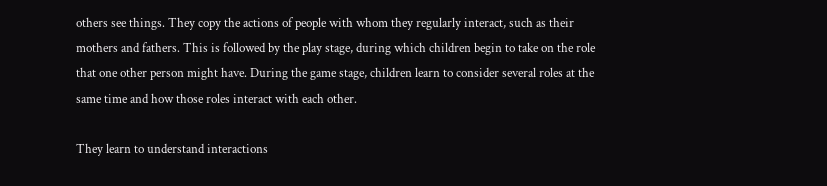others see things. They copy the actions of people with whom they regularly interact, such as their mothers and fathers. This is followed by the play stage, during which children begin to take on the role that one other person might have. During the game stage, children learn to consider several roles at the same time and how those roles interact with each other.

They learn to understand interactions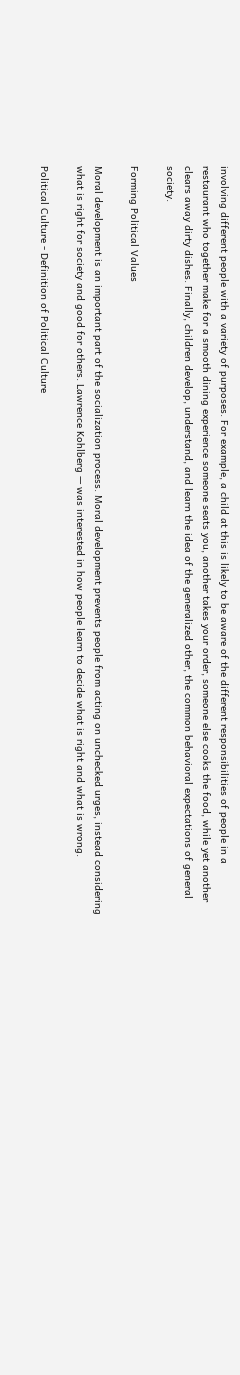involving different people with a variety of purposes. For example, a child at this is likely to be aware of the different responsibilities of people in a restaurant who together make for a smooth dining experience someone seats you, another takes your order, someone else cooks the food, while yet another clears away dirty dishes. Finally, children develop, understand, and learn the idea of the generalized other, the common behavioral expectations of general society.

Forming Political Values

Moral development is an important part of the socialization process. Moral development prevents people from acting on unchecked urges, instead considering what is right for society and good for others. Lawrence Kohlberg — was interested in how people learn to decide what is right and what is wrong.

Political Culture - Definition of Political Culture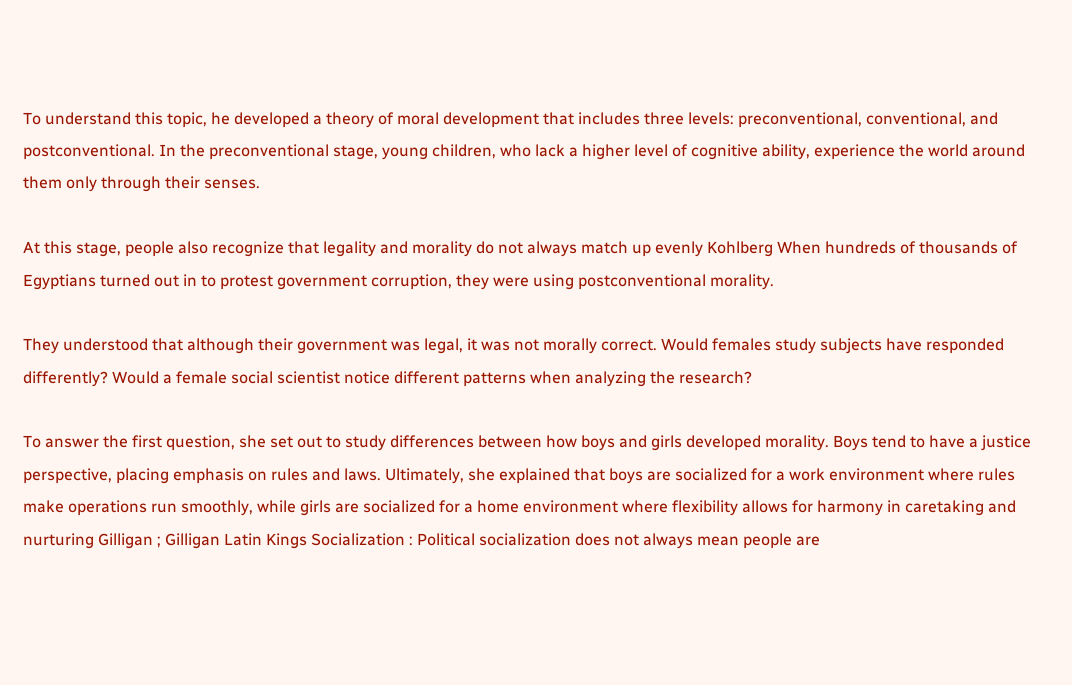To understand this topic, he developed a theory of moral development that includes three levels: preconventional, conventional, and postconventional. In the preconventional stage, young children, who lack a higher level of cognitive ability, experience the world around them only through their senses.

At this stage, people also recognize that legality and morality do not always match up evenly Kohlberg When hundreds of thousands of Egyptians turned out in to protest government corruption, they were using postconventional morality.

They understood that although their government was legal, it was not morally correct. Would females study subjects have responded differently? Would a female social scientist notice different patterns when analyzing the research?

To answer the first question, she set out to study differences between how boys and girls developed morality. Boys tend to have a justice perspective, placing emphasis on rules and laws. Ultimately, she explained that boys are socialized for a work environment where rules make operations run smoothly, while girls are socialized for a home environment where flexibility allows for harmony in caretaking and nurturing Gilligan ; Gilligan Latin Kings Socialization : Political socialization does not always mean people are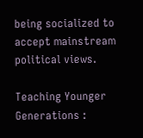being socialized to accept mainstream political views.

Teaching Younger Generations :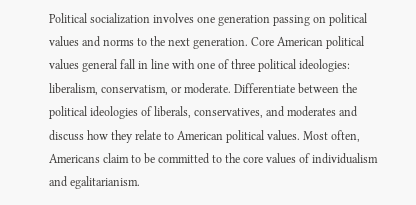Political socialization involves one generation passing on political values and norms to the next generation. Core American political values general fall in line with one of three political ideologies: liberalism, conservatism, or moderate. Differentiate between the political ideologies of liberals, conservatives, and moderates and discuss how they relate to American political values. Most often, Americans claim to be committed to the core values of individualism and egalitarianism.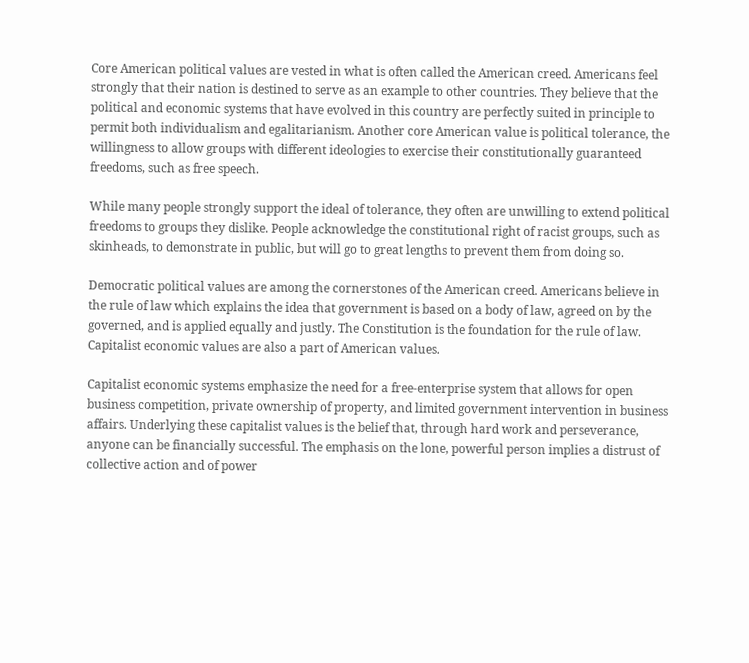Core American political values are vested in what is often called the American creed. Americans feel strongly that their nation is destined to serve as an example to other countries. They believe that the political and economic systems that have evolved in this country are perfectly suited in principle to permit both individualism and egalitarianism. Another core American value is political tolerance, the willingness to allow groups with different ideologies to exercise their constitutionally guaranteed freedoms, such as free speech.

While many people strongly support the ideal of tolerance, they often are unwilling to extend political freedoms to groups they dislike. People acknowledge the constitutional right of racist groups, such as skinheads, to demonstrate in public, but will go to great lengths to prevent them from doing so.

Democratic political values are among the cornerstones of the American creed. Americans believe in the rule of law which explains the idea that government is based on a body of law, agreed on by the governed, and is applied equally and justly. The Constitution is the foundation for the rule of law. Capitalist economic values are also a part of American values.

Capitalist economic systems emphasize the need for a free-enterprise system that allows for open business competition, private ownership of property, and limited government intervention in business affairs. Underlying these capitalist values is the belief that, through hard work and perseverance, anyone can be financially successful. The emphasis on the lone, powerful person implies a distrust of collective action and of power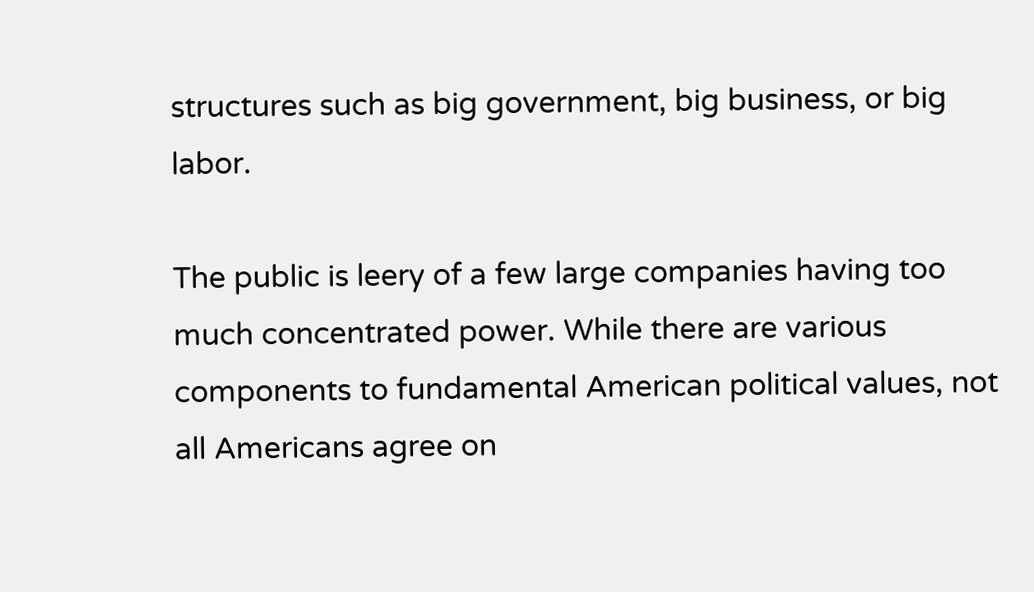structures such as big government, big business, or big labor.

The public is leery of a few large companies having too much concentrated power. While there are various components to fundamental American political values, not all Americans agree on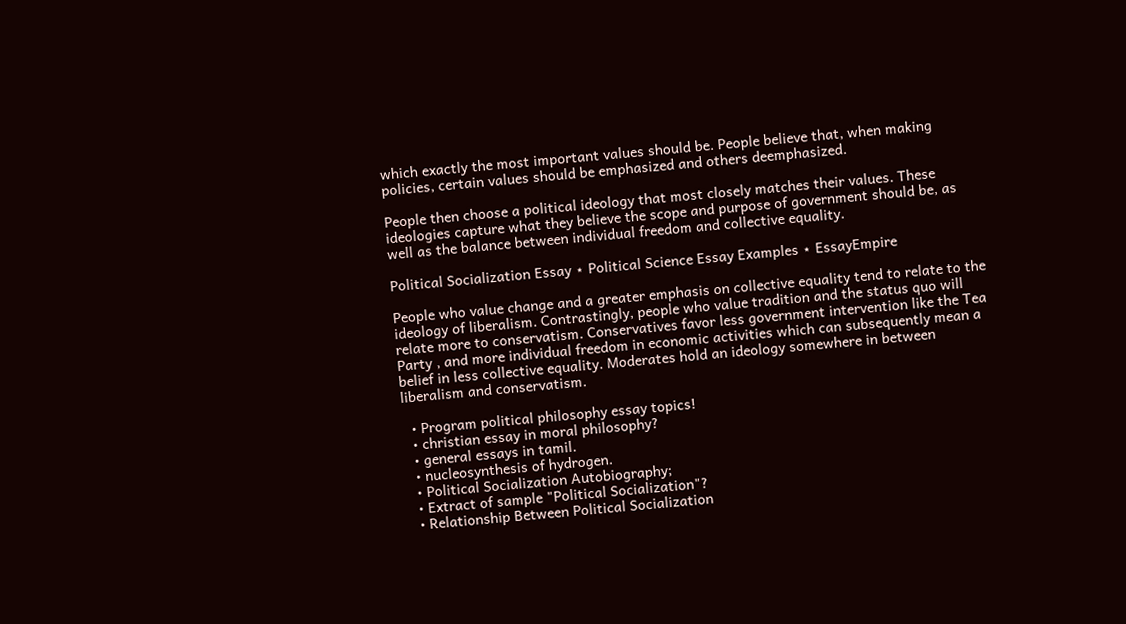which exactly the most important values should be. People believe that, when making policies, certain values should be emphasized and others deemphasized.

People then choose a political ideology that most closely matches their values. These ideologies capture what they believe the scope and purpose of government should be, as well as the balance between individual freedom and collective equality.

Political Socialization Essay ⋆ Political Science Essay Examples ⋆ EssayEmpire

People who value change and a greater emphasis on collective equality tend to relate to the ideology of liberalism. Contrastingly, people who value tradition and the status quo will relate more to conservatism. Conservatives favor less government intervention like the Tea Party , and more individual freedom in economic activities which can subsequently mean a belief in less collective equality. Moderates hold an ideology somewhere in between liberalism and conservatism.

  • Program political philosophy essay topics!
  • christian essay in moral philosophy?
  • general essays in tamil.
  • nucleosynthesis of hydrogen.
  • Political Socialization Autobiography;
  • Extract of sample "Political Socialization"?
  • Relationship Between Political Socialization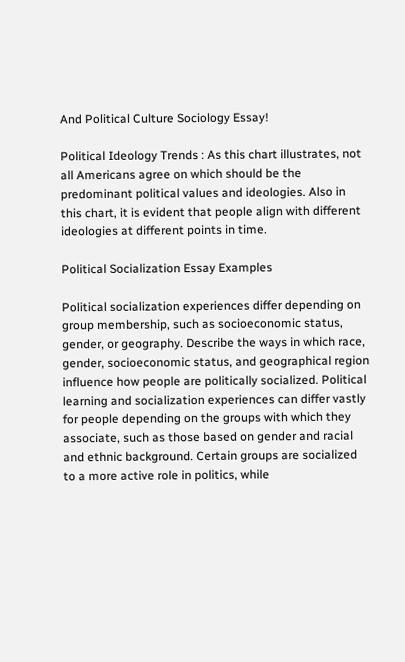And Political Culture Sociology Essay!

Political Ideology Trends : As this chart illustrates, not all Americans agree on which should be the predominant political values and ideologies. Also in this chart, it is evident that people align with different ideologies at different points in time.

Political Socialization Essay Examples

Political socialization experiences differ depending on group membership, such as socioeconomic status, gender, or geography. Describe the ways in which race, gender, socioeconomic status, and geographical region influence how people are politically socialized. Political learning and socialization experiences can differ vastly for people depending on the groups with which they associate, such as those based on gender and racial and ethnic background. Certain groups are socialized to a more active role in politics, while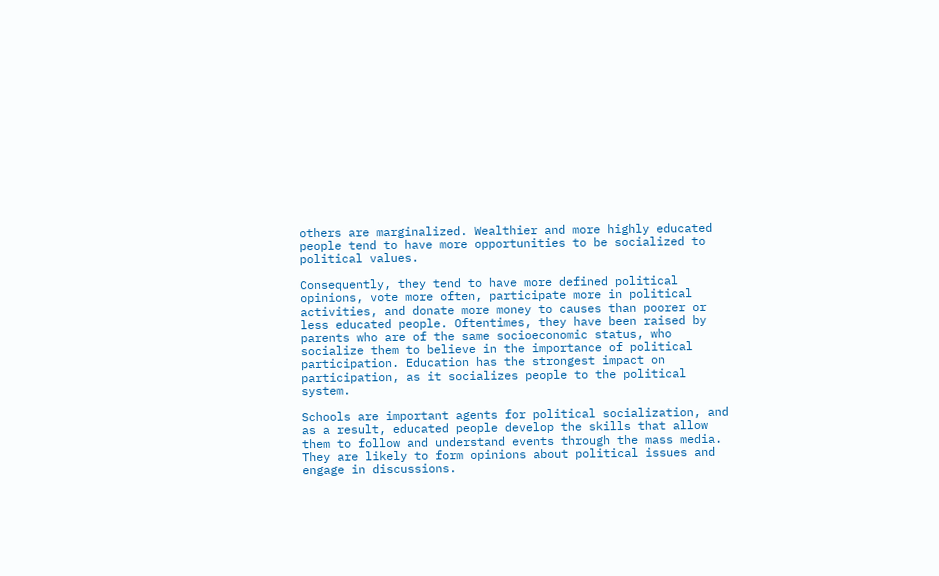others are marginalized. Wealthier and more highly educated people tend to have more opportunities to be socialized to political values.

Consequently, they tend to have more defined political opinions, vote more often, participate more in political activities, and donate more money to causes than poorer or less educated people. Oftentimes, they have been raised by parents who are of the same socioeconomic status, who socialize them to believe in the importance of political participation. Education has the strongest impact on participation, as it socializes people to the political system.

Schools are important agents for political socialization, and as a result, educated people develop the skills that allow them to follow and understand events through the mass media. They are likely to form opinions about political issues and engage in discussions.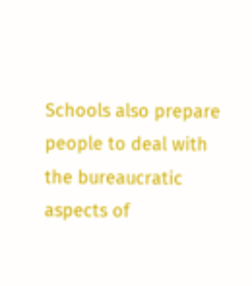Schools also prepare people to deal with the bureaucratic aspects of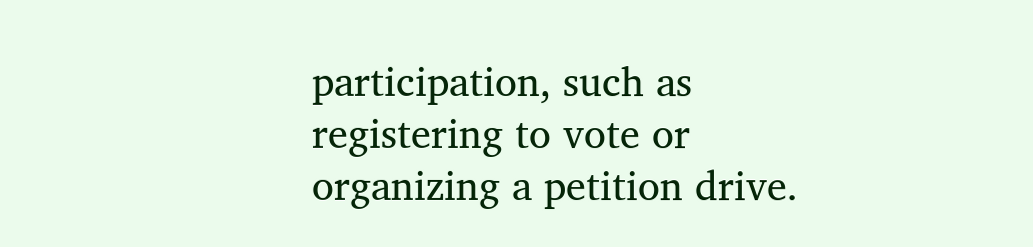participation, such as registering to vote or organizing a petition drive.